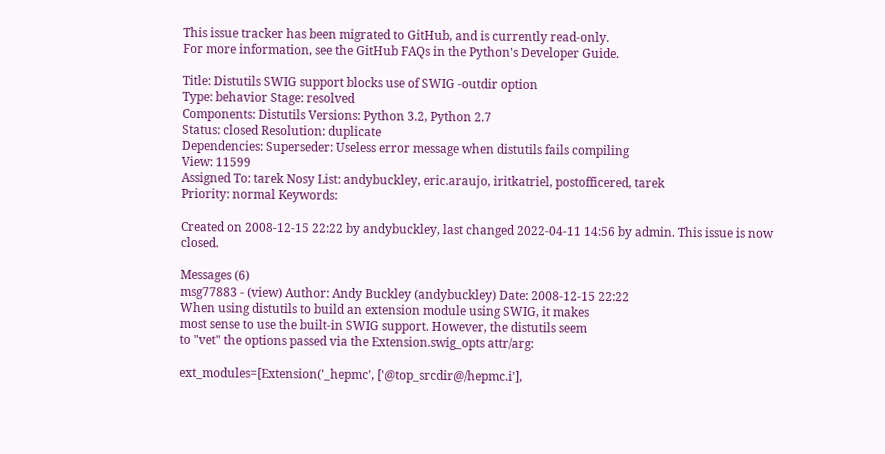This issue tracker has been migrated to GitHub, and is currently read-only.
For more information, see the GitHub FAQs in the Python's Developer Guide.

Title: Distutils SWIG support blocks use of SWIG -outdir option
Type: behavior Stage: resolved
Components: Distutils Versions: Python 3.2, Python 2.7
Status: closed Resolution: duplicate
Dependencies: Superseder: Useless error message when distutils fails compiling
View: 11599
Assigned To: tarek Nosy List: andybuckley, eric.araujo, iritkatriel, postofficered, tarek
Priority: normal Keywords:

Created on 2008-12-15 22:22 by andybuckley, last changed 2022-04-11 14:56 by admin. This issue is now closed.

Messages (6)
msg77883 - (view) Author: Andy Buckley (andybuckley) Date: 2008-12-15 22:22
When using distutils to build an extension module using SWIG, it makes
most sense to use the built-in SWIG support. However, the distutils seem
to "vet" the options passed via the Extension.swig_opts attr/arg:

ext_modules=[Extension('_hepmc', ['@top_srcdir@/hepmc.i'],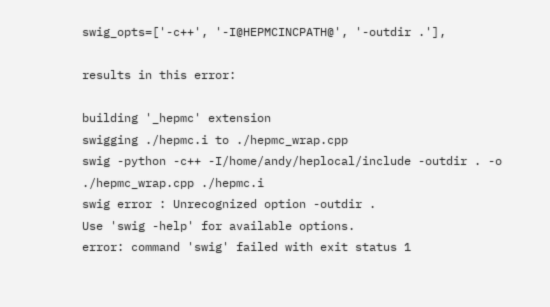swig_opts=['-c++', '-I@HEPMCINCPATH@', '-outdir .'],

results in this error:

building '_hepmc' extension
swigging ./hepmc.i to ./hepmc_wrap.cpp
swig -python -c++ -I/home/andy/heplocal/include -outdir . -o
./hepmc_wrap.cpp ./hepmc.i
swig error : Unrecognized option -outdir .
Use 'swig -help' for available options.
error: command 'swig' failed with exit status 1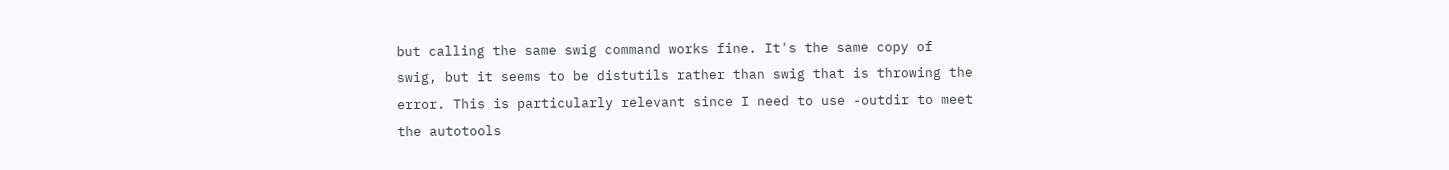but calling the same swig command works fine. It's the same copy of
swig, but it seems to be distutils rather than swig that is throwing the
error. This is particularly relevant since I need to use -outdir to meet
the autotools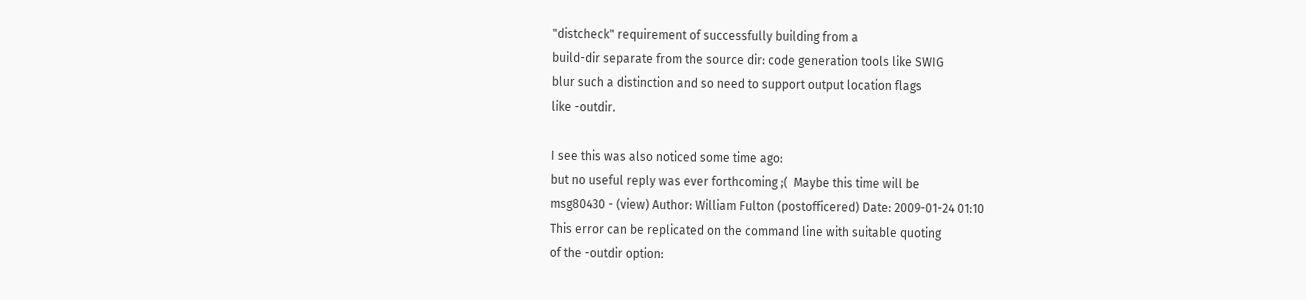"distcheck" requirement of successfully building from a
build-dir separate from the source dir: code generation tools like SWIG
blur such a distinction and so need to support output location flags
like -outdir.

I see this was also noticed some time ago:
but no useful reply was ever forthcoming ;(  Maybe this time will be
msg80430 - (view) Author: William Fulton (postofficered) Date: 2009-01-24 01:10
This error can be replicated on the command line with suitable quoting
of the -outdir option: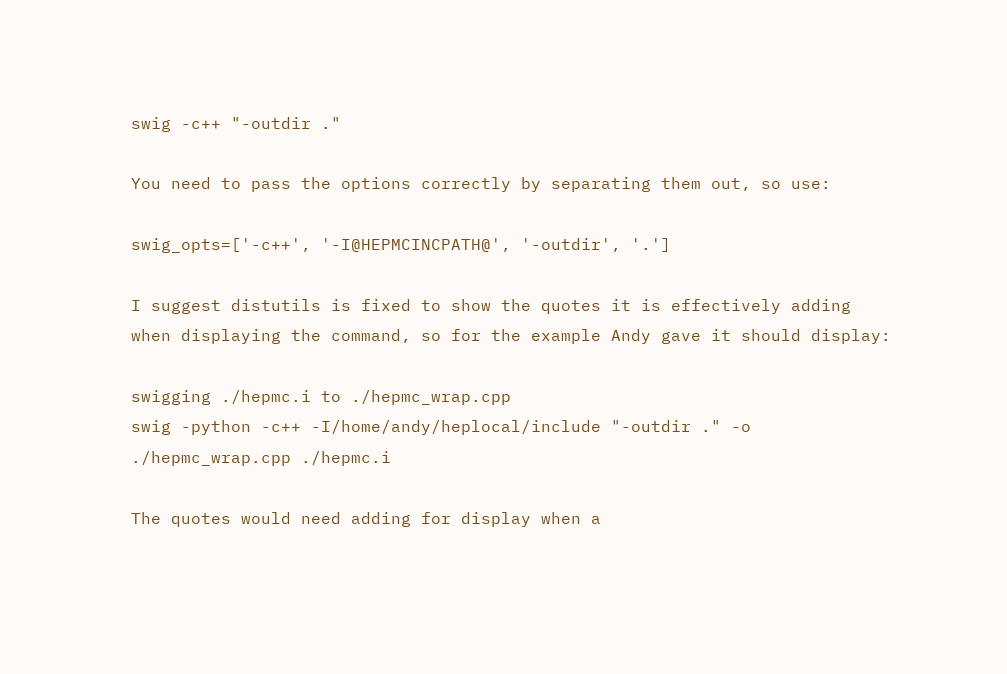swig -c++ "-outdir ."

You need to pass the options correctly by separating them out, so use:

swig_opts=['-c++', '-I@HEPMCINCPATH@', '-outdir', '.']

I suggest distutils is fixed to show the quotes it is effectively adding
when displaying the command, so for the example Andy gave it should display:

swigging ./hepmc.i to ./hepmc_wrap.cpp
swig -python -c++ -I/home/andy/heplocal/include "-outdir ." -o
./hepmc_wrap.cpp ./hepmc.i

The quotes would need adding for display when a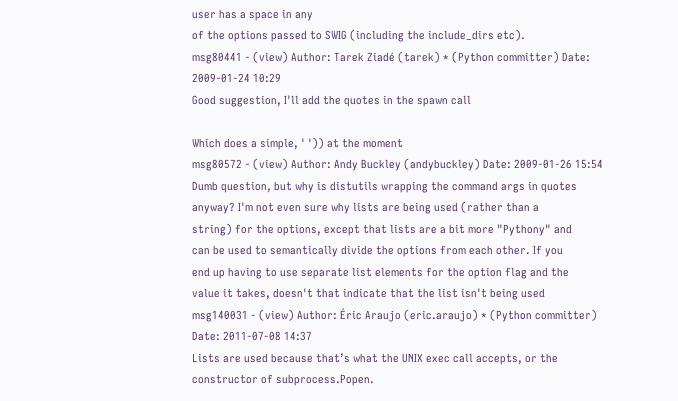user has a space in any
of the options passed to SWIG (including the include_dirs etc).
msg80441 - (view) Author: Tarek Ziadé (tarek) * (Python committer) Date: 2009-01-24 10:29
Good suggestion, I'll add the quotes in the spawn call

Which does a simple, ' ')) at the moment
msg80572 - (view) Author: Andy Buckley (andybuckley) Date: 2009-01-26 15:54
Dumb question, but why is distutils wrapping the command args in quotes
anyway? I'm not even sure why lists are being used (rather than a
string) for the options, except that lists are a bit more "Pythony" and
can be used to semantically divide the options from each other. If you
end up having to use separate list elements for the option flag and the
value it takes, doesn't that indicate that the list isn't being used
msg140031 - (view) Author: Éric Araujo (eric.araujo) * (Python committer) Date: 2011-07-08 14:37
Lists are used because that’s what the UNIX exec call accepts, or the constructor of subprocess.Popen.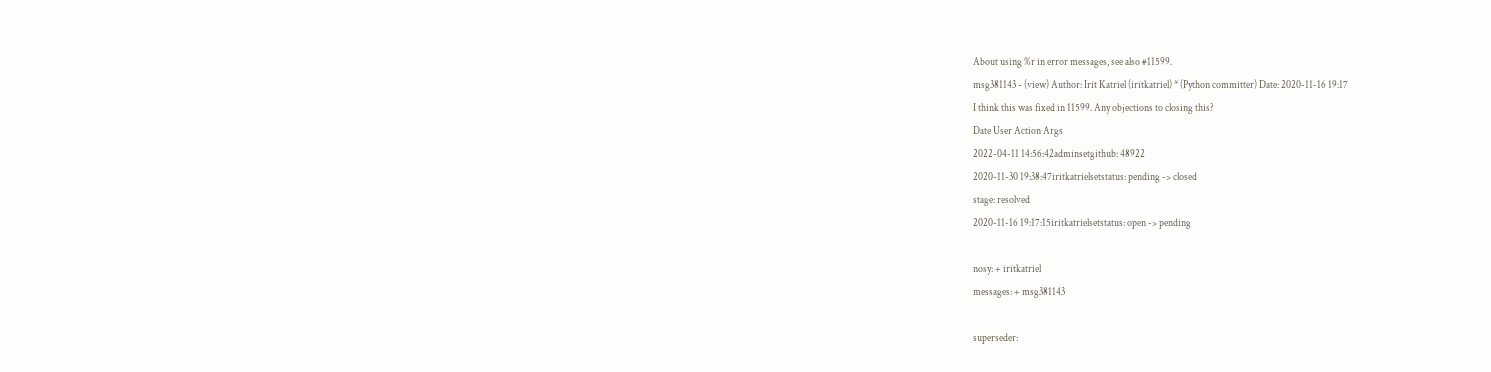About using %r in error messages, see also #11599.
msg381143 - (view) Author: Irit Katriel (iritkatriel) * (Python committer) Date: 2020-11-16 19:17
I think this was fixed in 11599. Any objections to closing this?
Date User Action Args
2022-04-11 14:56:42adminsetgithub: 48922
2020-11-30 19:38:47iritkatrielsetstatus: pending -> closed
stage: resolved
2020-11-16 19:17:15iritkatrielsetstatus: open -> pending

nosy: + iritkatriel
messages: + msg381143

superseder: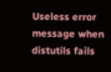Useless error message when distutils fails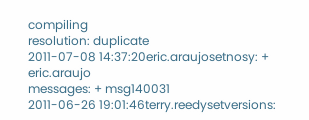compiling
resolution: duplicate
2011-07-08 14:37:20eric.araujosetnosy: + eric.araujo
messages: + msg140031
2011-06-26 19:01:46terry.reedysetversions: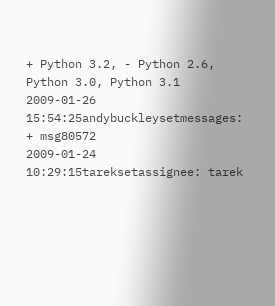+ Python 3.2, - Python 2.6, Python 3.0, Python 3.1
2009-01-26 15:54:25andybuckleysetmessages: + msg80572
2009-01-24 10:29:15tareksetassignee: tarek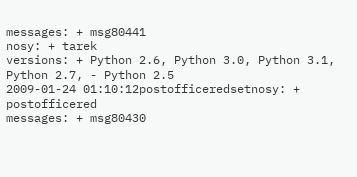messages: + msg80441
nosy: + tarek
versions: + Python 2.6, Python 3.0, Python 3.1, Python 2.7, - Python 2.5
2009-01-24 01:10:12postofficeredsetnosy: + postofficered
messages: + msg80430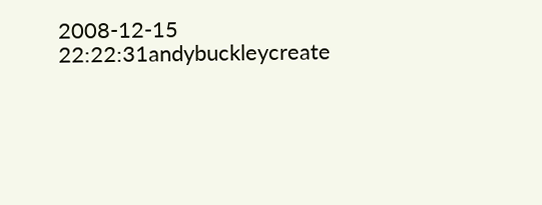2008-12-15 22:22:31andybuckleycreate